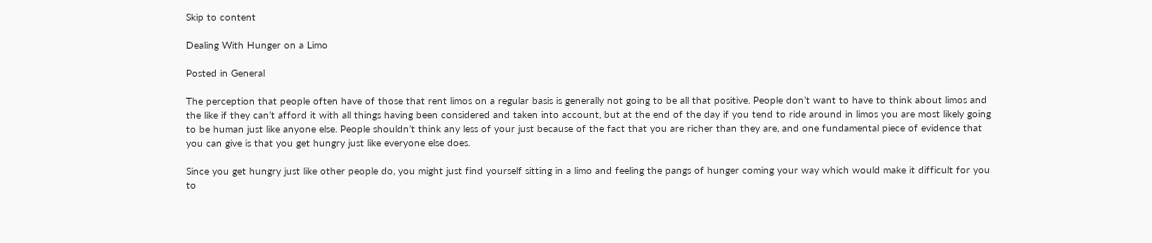Skip to content

Dealing With Hunger on a Limo

Posted in General

The perception that people often have of those that rent limos on a regular basis is generally not going to be all that positive. People don’t want to have to think about limos and the like if they can’t afford it with all things having been considered and taken into account, but at the end of the day if you tend to ride around in limos you are most likely going to be human just like anyone else. People shouldn’t think any less of your just because of the fact that you are richer than they are, and one fundamental piece of evidence that you can give is that you get hungry just like everyone else does.

Since you get hungry just like other people do, you might just find yourself sitting in a limo and feeling the pangs of hunger coming your way which would make it difficult for you to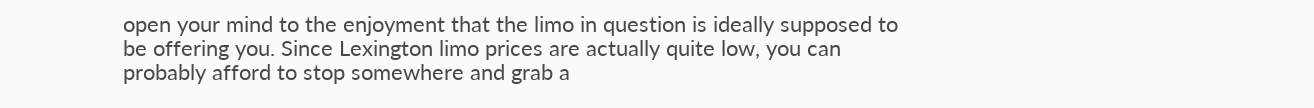open your mind to the enjoyment that the limo in question is ideally supposed to be offering you. Since Lexington limo prices are actually quite low, you can probably afford to stop somewhere and grab a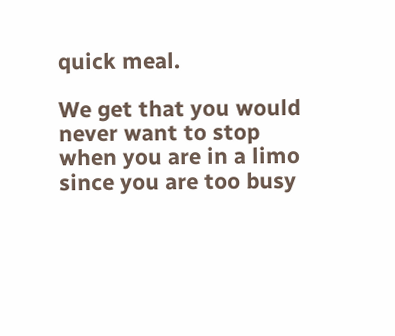quick meal.

We get that you would never want to stop when you are in a limo since you are too busy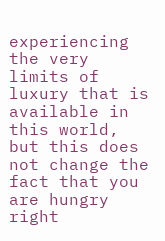experiencing the very limits of luxury that is available in this world, but this does not change the fact that you are hungry right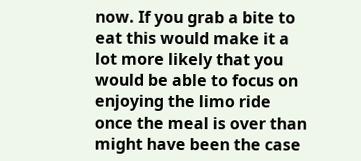now. If you grab a bite to eat this would make it a lot more likely that you would be able to focus on enjoying the limo ride once the meal is over than might have been the case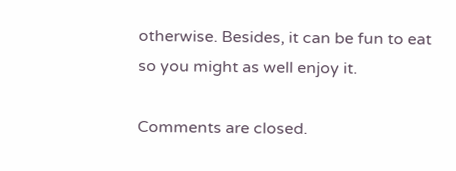otherwise. Besides, it can be fun to eat so you might as well enjoy it.

Comments are closed.